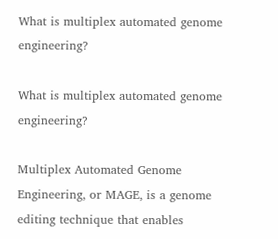What is multiplex automated genome engineering?

What is multiplex automated genome engineering?

Multiplex Automated Genome Engineering, or MAGE, is a genome editing technique that enables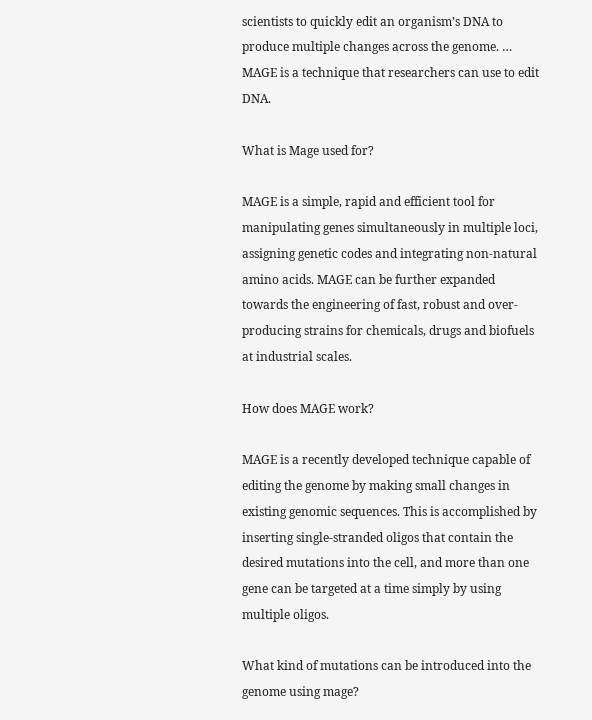scientists to quickly edit an organism’s DNA to produce multiple changes across the genome. … MAGE is a technique that researchers can use to edit DNA.

What is Mage used for?

MAGE is a simple, rapid and efficient tool for manipulating genes simultaneously in multiple loci, assigning genetic codes and integrating non-natural amino acids. MAGE can be further expanded towards the engineering of fast, robust and over-producing strains for chemicals, drugs and biofuels at industrial scales.

How does MAGE work?

MAGE is a recently developed technique capable of editing the genome by making small changes in existing genomic sequences. This is accomplished by inserting single-stranded oligos that contain the desired mutations into the cell, and more than one gene can be targeted at a time simply by using multiple oligos.

What kind of mutations can be introduced into the genome using mage?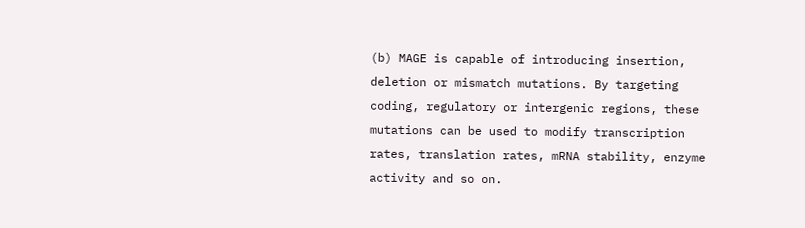(b) MAGE is capable of introducing insertion, deletion or mismatch mutations. By targeting coding, regulatory or intergenic regions, these mutations can be used to modify transcription rates, translation rates, mRNA stability, enzyme activity and so on.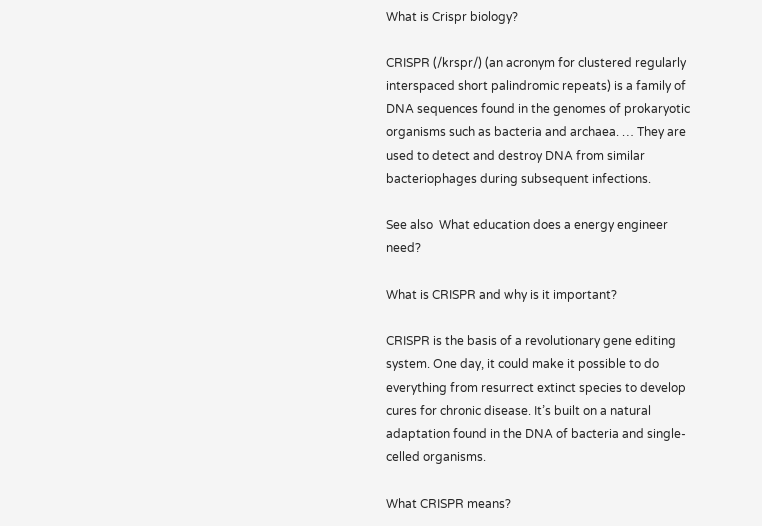What is Crispr biology?

CRISPR (/krspr/) (an acronym for clustered regularly interspaced short palindromic repeats) is a family of DNA sequences found in the genomes of prokaryotic organisms such as bacteria and archaea. … They are used to detect and destroy DNA from similar bacteriophages during subsequent infections.

See also  What education does a energy engineer need?

What is CRISPR and why is it important?

CRISPR is the basis of a revolutionary gene editing system. One day, it could make it possible to do everything from resurrect extinct species to develop cures for chronic disease. It’s built on a natural adaptation found in the DNA of bacteria and single-celled organisms.

What CRISPR means?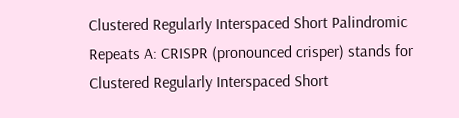Clustered Regularly Interspaced Short Palindromic Repeats A: CRISPR (pronounced crisper) stands for Clustered Regularly Interspaced Short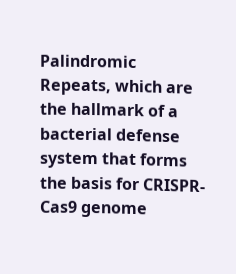Palindromic Repeats, which are the hallmark of a bacterial defense system that forms the basis for CRISPR-Cas9 genome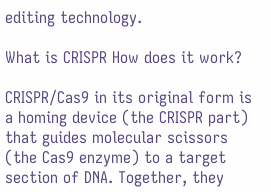editing technology.

What is CRISPR How does it work?

CRISPR/Cas9 in its original form is a homing device (the CRISPR part) that guides molecular scissors (the Cas9 enzyme) to a target section of DNA. Together, they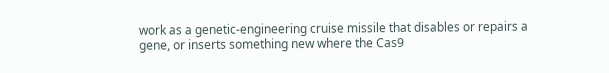work as a genetic-engineering cruise missile that disables or repairs a gene, or inserts something new where the Cas9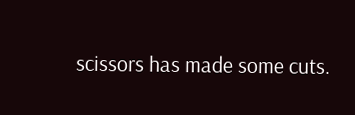scissors has made some cuts.